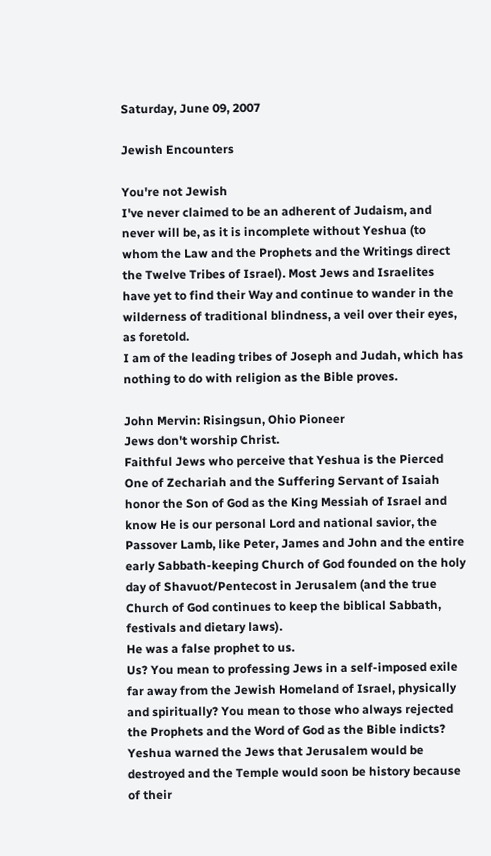Saturday, June 09, 2007

Jewish Encounters

You're not Jewish
I've never claimed to be an adherent of Judaism, and never will be, as it is incomplete without Yeshua (to whom the Law and the Prophets and the Writings direct the Twelve Tribes of Israel). Most Jews and Israelites have yet to find their Way and continue to wander in the wilderness of traditional blindness, a veil over their eyes, as foretold.
I am of the leading tribes of Joseph and Judah, which has nothing to do with religion as the Bible proves.

John Mervin: Risingsun, Ohio Pioneer
Jews don't worship Christ.
Faithful Jews who perceive that Yeshua is the Pierced One of Zechariah and the Suffering Servant of Isaiah honor the Son of God as the King Messiah of Israel and know He is our personal Lord and national savior, the Passover Lamb, like Peter, James and John and the entire early Sabbath-keeping Church of God founded on the holy day of Shavuot/Pentecost in Jerusalem (and the true Church of God continues to keep the biblical Sabbath, festivals and dietary laws).
He was a false prophet to us.
Us? You mean to professing Jews in a self-imposed exile far away from the Jewish Homeland of Israel, physically and spiritually? You mean to those who always rejected the Prophets and the Word of God as the Bible indicts? Yeshua warned the Jews that Jerusalem would be destroyed and the Temple would soon be history because of their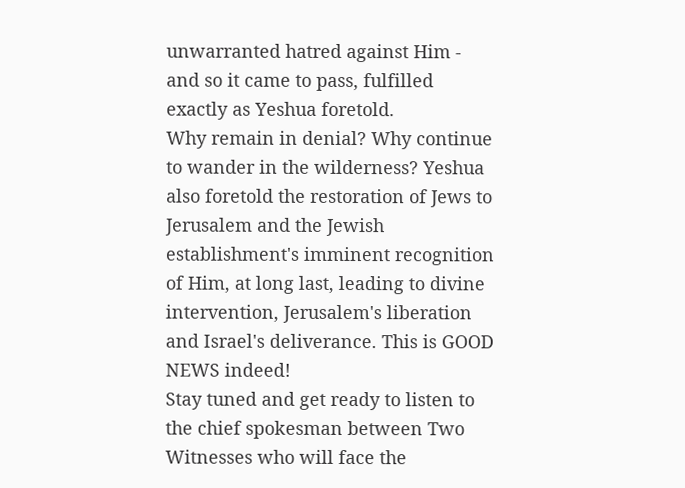unwarranted hatred against Him - and so it came to pass, fulfilled exactly as Yeshua foretold.
Why remain in denial? Why continue to wander in the wilderness? Yeshua also foretold the restoration of Jews to Jerusalem and the Jewish establishment's imminent recognition of Him, at long last, leading to divine intervention, Jerusalem's liberation and Israel's deliverance. This is GOOD NEWS indeed!
Stay tuned and get ready to listen to the chief spokesman between Two Witnesses who will face the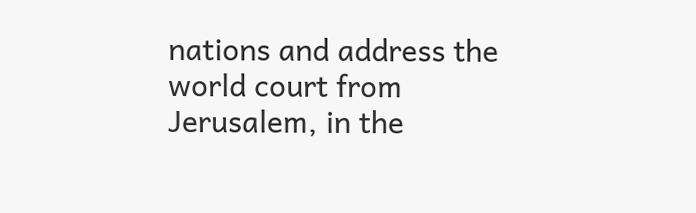nations and address the world court from Jerusalem, in the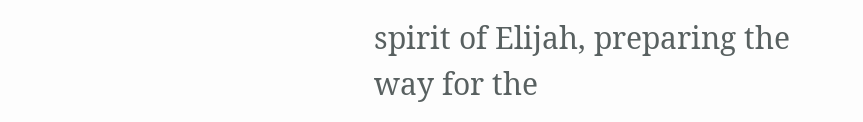spirit of Elijah, preparing the way for the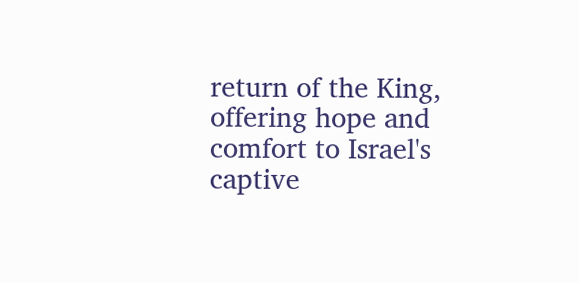return of the King, offering hope and comfort to Israel's captive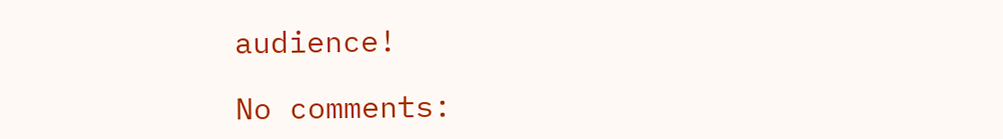audience!

No comments: